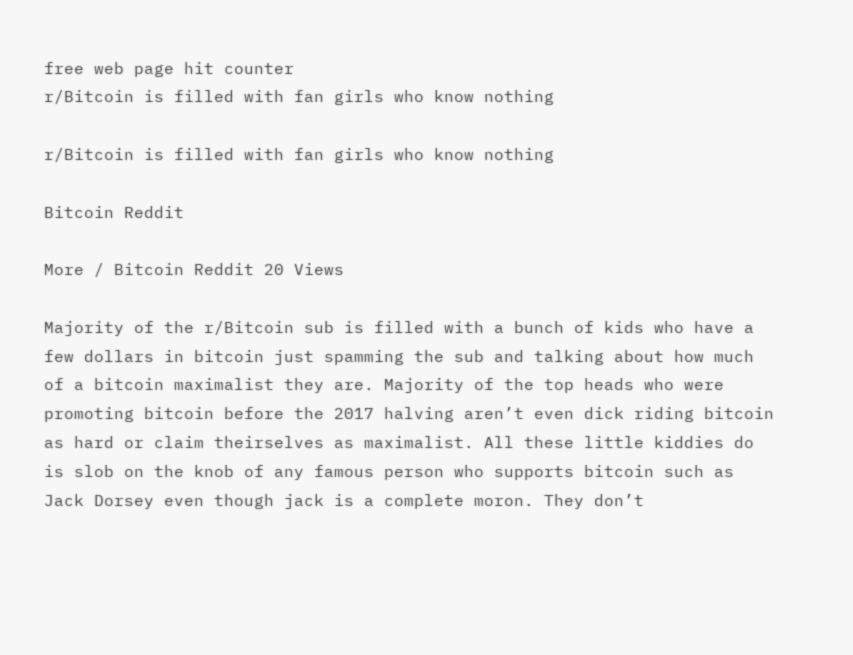free web page hit counter
r/Bitcoin is filled with fan girls who know nothing

r/Bitcoin is filled with fan girls who know nothing

Bitcoin Reddit

More / Bitcoin Reddit 20 Views

Majority of the r/Bitcoin sub is filled with a bunch of kids who have a few dollars in bitcoin just spamming the sub and talking about how much of a bitcoin maximalist they are. Majority of the top heads who were promoting bitcoin before the 2017 halving aren’t even dick riding bitcoin as hard or claim theirselves as maximalist. All these little kiddies do is slob on the knob of any famous person who supports bitcoin such as Jack Dorsey even though jack is a complete moron. They don’t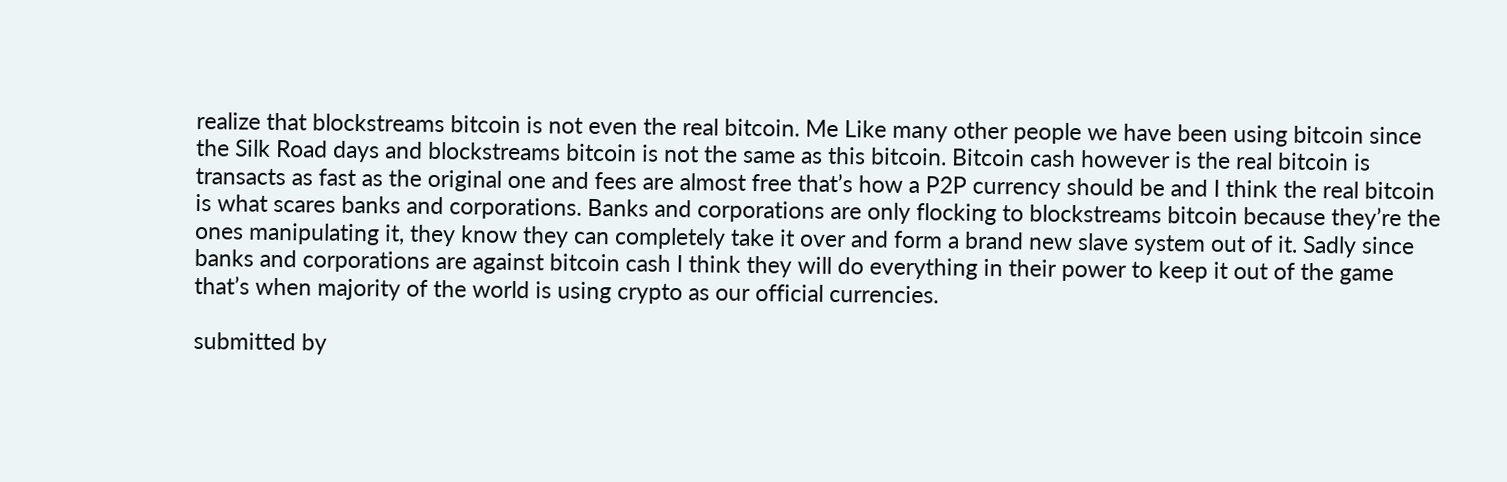realize that blockstreams bitcoin is not even the real bitcoin. Me Like many other people we have been using bitcoin since the Silk Road days and blockstreams bitcoin is not the same as this bitcoin. Bitcoin cash however is the real bitcoin is transacts as fast as the original one and fees are almost free that’s how a P2P currency should be and I think the real bitcoin is what scares banks and corporations. Banks and corporations are only flocking to blockstreams bitcoin because they’re the ones manipulating it, they know they can completely take it over and form a brand new slave system out of it. Sadly since banks and corporations are against bitcoin cash I think they will do everything in their power to keep it out of the game that’s when majority of the world is using crypto as our official currencies.

submitted by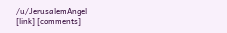/u/JerusalemAngel
[link] [comments]